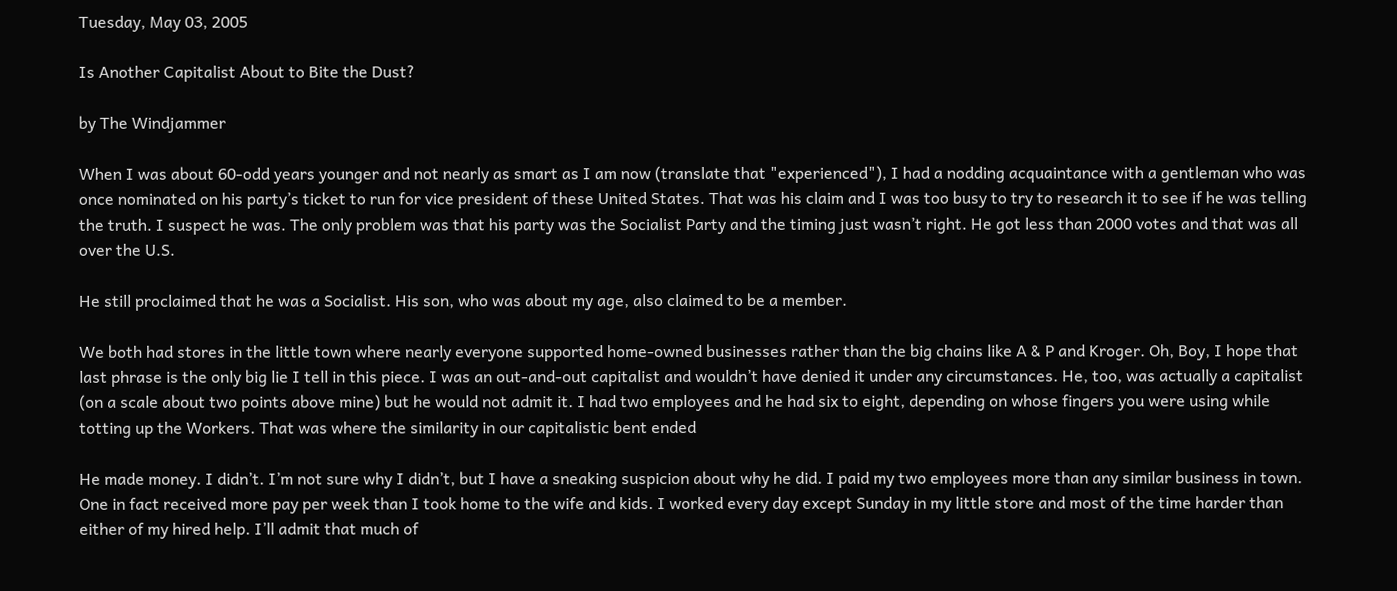Tuesday, May 03, 2005

Is Another Capitalist About to Bite the Dust?

by The Windjammer

When I was about 60-odd years younger and not nearly as smart as I am now (translate that "experienced"), I had a nodding acquaintance with a gentleman who was once nominated on his party’s ticket to run for vice president of these United States. That was his claim and I was too busy to try to research it to see if he was telling the truth. I suspect he was. The only problem was that his party was the Socialist Party and the timing just wasn’t right. He got less than 2000 votes and that was all over the U.S.

He still proclaimed that he was a Socialist. His son, who was about my age, also claimed to be a member.

We both had stores in the little town where nearly everyone supported home-owned businesses rather than the big chains like A & P and Kroger. Oh, Boy, I hope that last phrase is the only big lie I tell in this piece. I was an out-and-out capitalist and wouldn’t have denied it under any circumstances. He, too, was actually a capitalist (on a scale about two points above mine) but he would not admit it. I had two employees and he had six to eight, depending on whose fingers you were using while totting up the Workers. That was where the similarity in our capitalistic bent ended

He made money. I didn’t. I’m not sure why I didn’t, but I have a sneaking suspicion about why he did. I paid my two employees more than any similar business in town. One in fact received more pay per week than I took home to the wife and kids. I worked every day except Sunday in my little store and most of the time harder than either of my hired help. I’ll admit that much of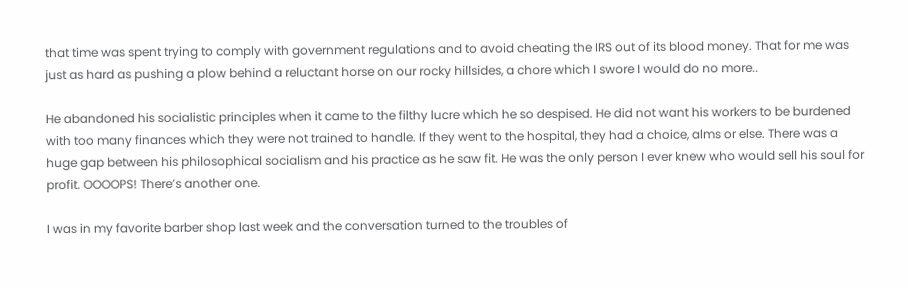that time was spent trying to comply with government regulations and to avoid cheating the IRS out of its blood money. That for me was just as hard as pushing a plow behind a reluctant horse on our rocky hillsides, a chore which I swore I would do no more..

He abandoned his socialistic principles when it came to the filthy lucre which he so despised. He did not want his workers to be burdened with too many finances which they were not trained to handle. If they went to the hospital, they had a choice, alms or else. There was a huge gap between his philosophical socialism and his practice as he saw fit. He was the only person I ever knew who would sell his soul for profit. OOOOPS! There’s another one.

I was in my favorite barber shop last week and the conversation turned to the troubles of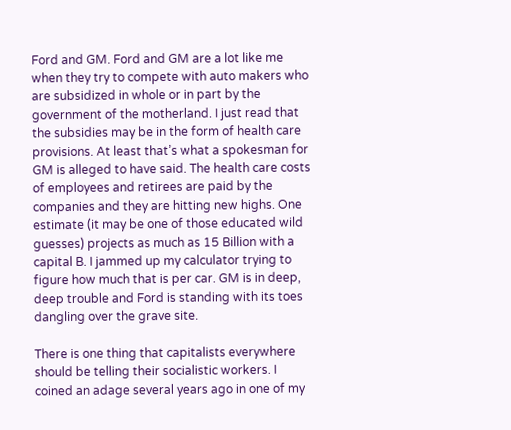Ford and GM. Ford and GM are a lot like me when they try to compete with auto makers who are subsidized in whole or in part by the government of the motherland. I just read that the subsidies may be in the form of health care provisions. At least that’s what a spokesman for GM is alleged to have said. The health care costs of employees and retirees are paid by the companies and they are hitting new highs. One estimate (it may be one of those educated wild guesses) projects as much as 15 Billion with a capital B. I jammed up my calculator trying to figure how much that is per car. GM is in deep, deep trouble and Ford is standing with its toes dangling over the grave site.

There is one thing that capitalists everywhere should be telling their socialistic workers. I coined an adage several years ago in one of my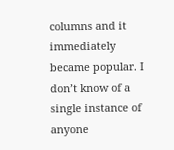columns and it immediately became popular. I don’t know of a single instance of anyone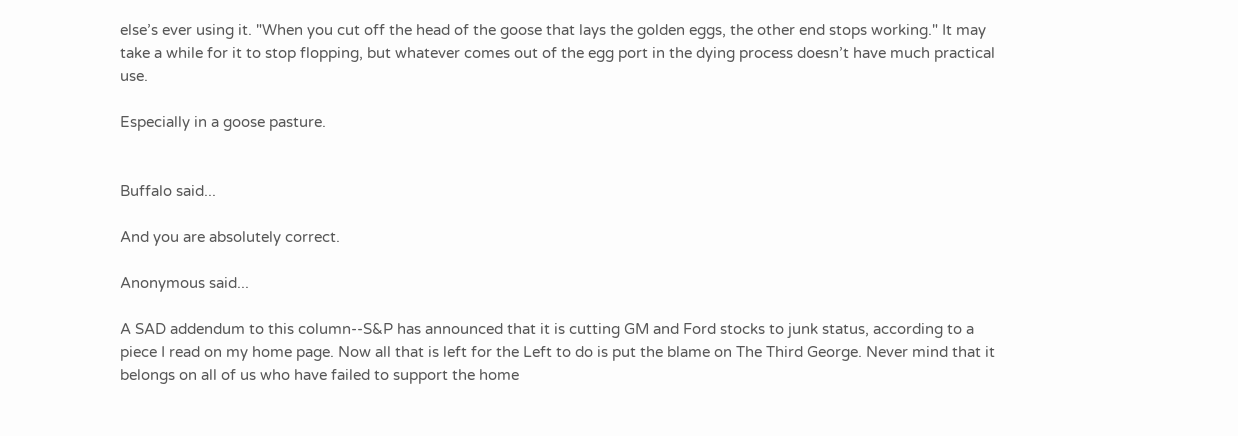else’s ever using it. "When you cut off the head of the goose that lays the golden eggs, the other end stops working." It may take a while for it to stop flopping, but whatever comes out of the egg port in the dying process doesn’t have much practical use.

Especially in a goose pasture.


Buffalo said...

And you are absolutely correct.

Anonymous said...

A SAD addendum to this column--S&P has announced that it is cutting GM and Ford stocks to junk status, according to a piece I read on my home page. Now all that is left for the Left to do is put the blame on The Third George. Never mind that it belongs on all of us who have failed to support the home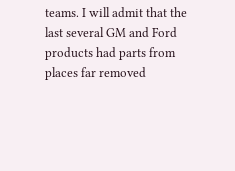teams. I will admit that the last several GM and Ford products had parts from places far removed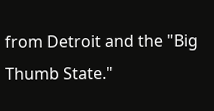from Detroit and the "Big Thumb State."